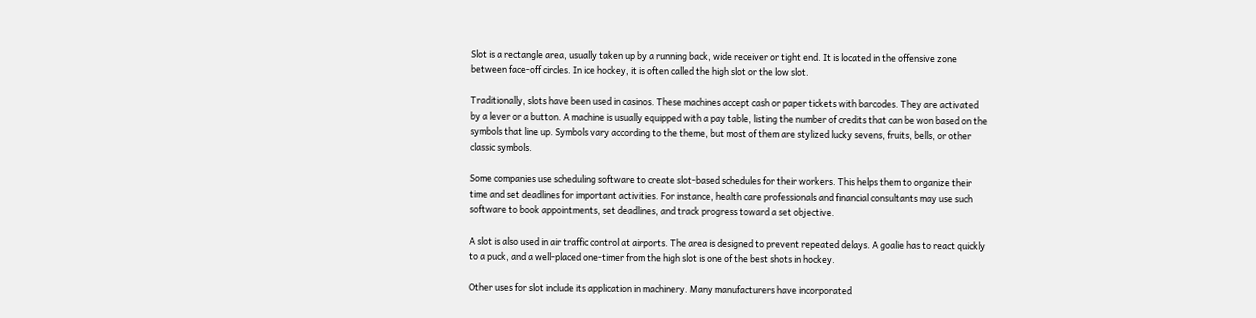Slot is a rectangle area, usually taken up by a running back, wide receiver or tight end. It is located in the offensive zone between face-off circles. In ice hockey, it is often called the high slot or the low slot.

Traditionally, slots have been used in casinos. These machines accept cash or paper tickets with barcodes. They are activated by a lever or a button. A machine is usually equipped with a pay table, listing the number of credits that can be won based on the symbols that line up. Symbols vary according to the theme, but most of them are stylized lucky sevens, fruits, bells, or other classic symbols.

Some companies use scheduling software to create slot-based schedules for their workers. This helps them to organize their time and set deadlines for important activities. For instance, health care professionals and financial consultants may use such software to book appointments, set deadlines, and track progress toward a set objective.

A slot is also used in air traffic control at airports. The area is designed to prevent repeated delays. A goalie has to react quickly to a puck, and a well-placed one-timer from the high slot is one of the best shots in hockey.

Other uses for slot include its application in machinery. Many manufacturers have incorporated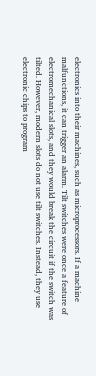electronics into their machines, such as microprocessors. If a machine malfunctions, it can trigger an alarm. Tilt switches were once a feature of electromechanical slots, and they would break the circuit if the switch was tilted. However, modern slots do not use tilt switches. Instead, they use electronic chips to program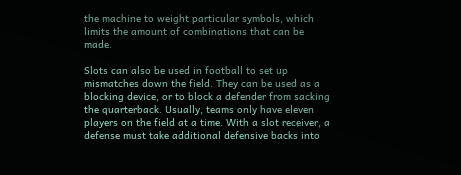the machine to weight particular symbols, which limits the amount of combinations that can be made.

Slots can also be used in football to set up mismatches down the field. They can be used as a blocking device, or to block a defender from sacking the quarterback. Usually, teams only have eleven players on the field at a time. With a slot receiver, a defense must take additional defensive backs into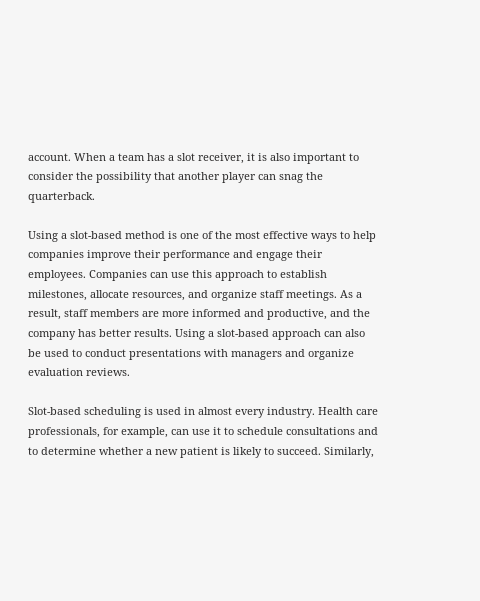account. When a team has a slot receiver, it is also important to consider the possibility that another player can snag the quarterback.

Using a slot-based method is one of the most effective ways to help companies improve their performance and engage their employees. Companies can use this approach to establish milestones, allocate resources, and organize staff meetings. As a result, staff members are more informed and productive, and the company has better results. Using a slot-based approach can also be used to conduct presentations with managers and organize evaluation reviews.

Slot-based scheduling is used in almost every industry. Health care professionals, for example, can use it to schedule consultations and to determine whether a new patient is likely to succeed. Similarly,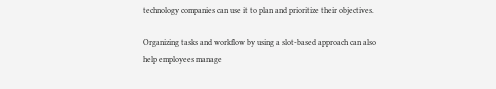technology companies can use it to plan and prioritize their objectives.

Organizing tasks and workflow by using a slot-based approach can also help employees manage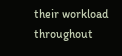their workload throughout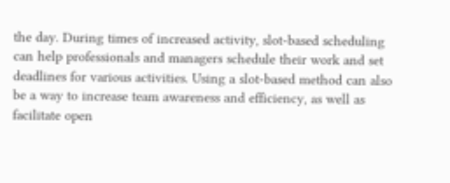the day. During times of increased activity, slot-based scheduling can help professionals and managers schedule their work and set deadlines for various activities. Using a slot-based method can also be a way to increase team awareness and efficiency, as well as facilitate open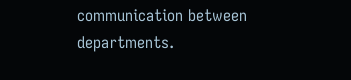communication between departments.